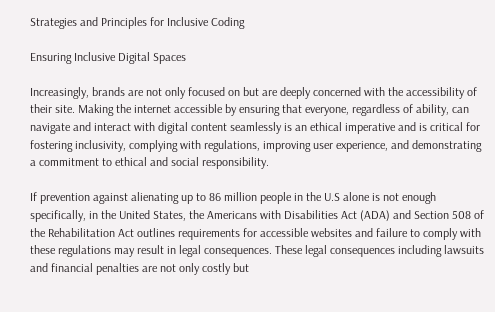Strategies and Principles for Inclusive Coding

Ensuring Inclusive Digital Spaces

Increasingly, brands are not only focused on but are deeply concerned with the accessibility of their site. Making the internet accessible by ensuring that everyone, regardless of ability, can navigate and interact with digital content seamlessly is an ethical imperative and is critical for fostering inclusivity, complying with regulations, improving user experience, and demonstrating a commitment to ethical and social responsibility.

If prevention against alienating up to 86 million people in the U.S alone is not enough specifically, in the United States, the Americans with Disabilities Act (ADA) and Section 508 of the Rehabilitation Act outlines requirements for accessible websites and failure to comply with these regulations may result in legal consequences. These legal consequences including lawsuits and financial penalties are not only costly but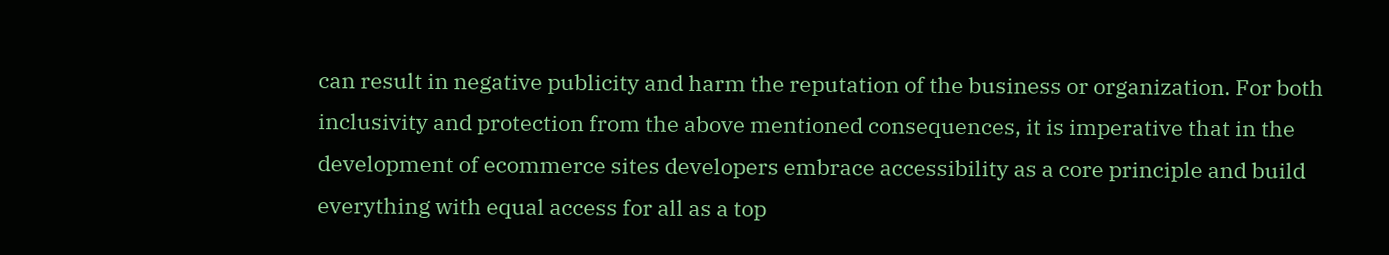can result in negative publicity and harm the reputation of the business or organization. For both inclusivity and protection from the above mentioned consequences, it is imperative that in the development of ecommerce sites developers embrace accessibility as a core principle and build everything with equal access for all as a top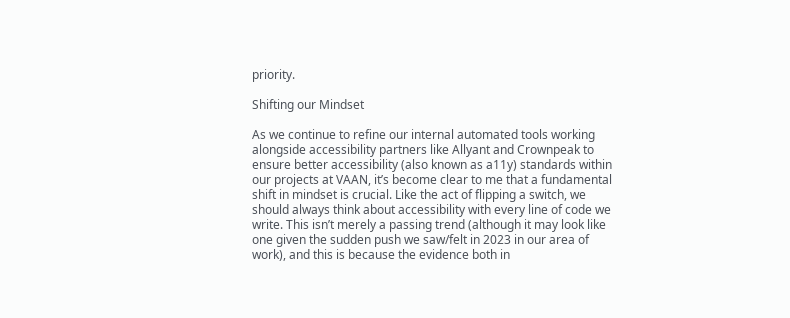priority.

Shifting our Mindset

As we continue to refine our internal automated tools working alongside accessibility partners like Allyant and Crownpeak to ensure better accessibility (also known as a11y) standards within our projects at VAAN, it’s become clear to me that a fundamental shift in mindset is crucial. Like the act of flipping a switch, we should always think about accessibility with every line of code we write. This isn’t merely a passing trend (although it may look like one given the sudden push we saw/felt in 2023 in our area of work), and this is because the evidence both in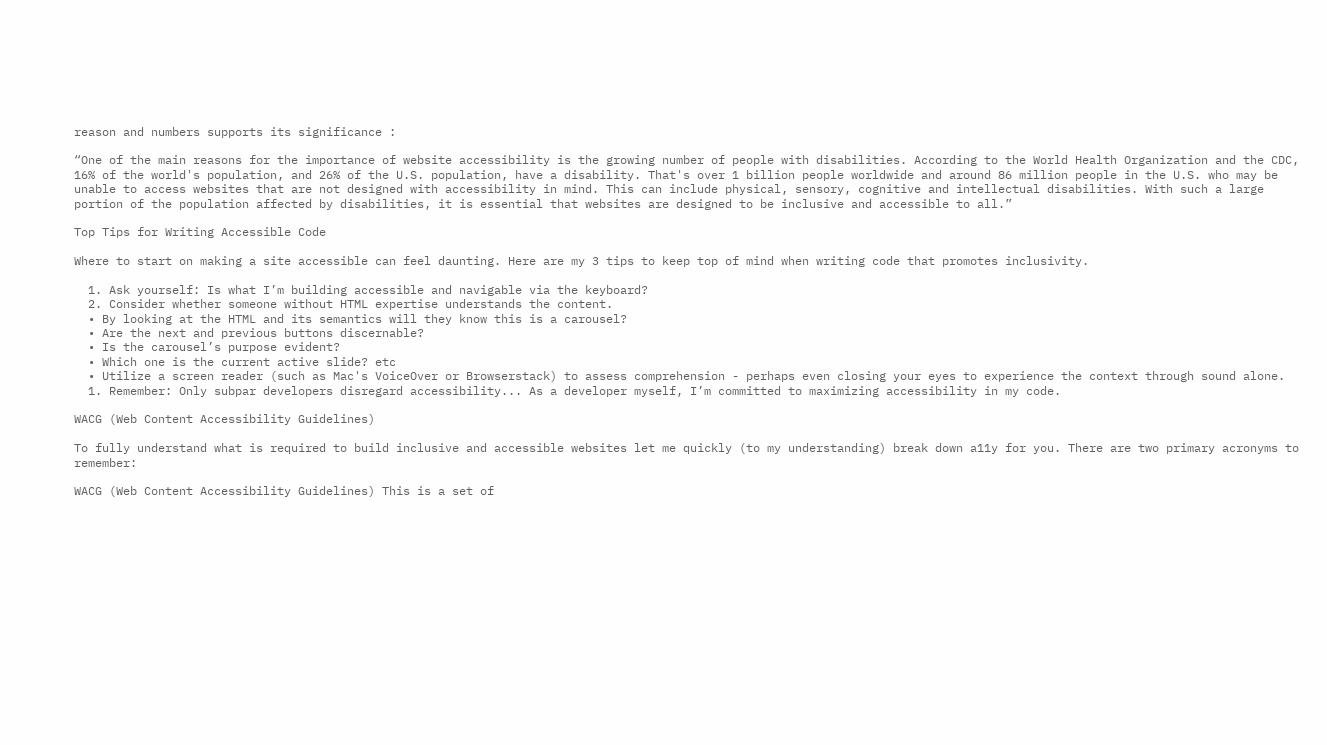reason and numbers supports its significance :

“One of the main reasons for the importance of website accessibility is the growing number of people with disabilities. According to the World Health Organization and the CDC, 16% of the world's population, and 26% of the U.S. population, have a disability. That's over 1 billion people worldwide and around 86 million people in the U.S. who may be unable to access websites that are not designed with accessibility in mind. This can include physical, sensory, cognitive and intellectual disabilities. With such a large portion of the population affected by disabilities, it is essential that websites are designed to be inclusive and accessible to all.”

Top Tips for Writing Accessible Code

Where to start on making a site accessible can feel daunting. Here are my 3 tips to keep top of mind when writing code that promotes inclusivity.

  1. Ask yourself: Is what I’m building accessible and navigable via the keyboard?
  2. Consider whether someone without HTML expertise understands the content.
  • By looking at the HTML and its semantics will they know this is a carousel?
  • Are the next and previous buttons discernable?
  • Is the carousel’s purpose evident?
  • Which one is the current active slide? etc
  • Utilize a screen reader (such as Mac's VoiceOver or Browserstack) to assess comprehension - perhaps even closing your eyes to experience the context through sound alone.
  1. Remember: Only subpar developers disregard accessibility... As a developer myself, I’m committed to maximizing accessibility in my code.

WACG (Web Content Accessibility Guidelines)

To fully understand what is required to build inclusive and accessible websites let me quickly (to my understanding) break down a11y for you. There are two primary acronyms to remember:

WACG (Web Content Accessibility Guidelines) This is a set of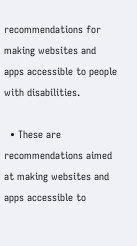recommendations for making websites and apps accessible to people with disabilities.

  • These are recommendations aimed at making websites and apps accessible to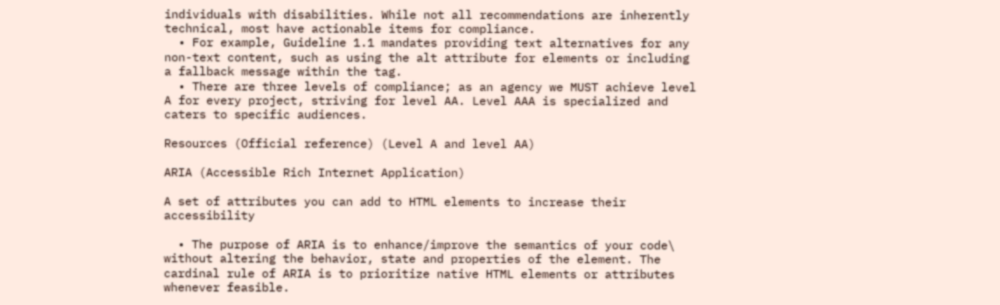individuals with disabilities. While not all recommendations are inherently technical, most have actionable items for compliance.
  • For example, Guideline 1.1 mandates providing text alternatives for any non-text content, such as using the alt attribute for elements or including a fallback message within the tag.
  • There are three levels of compliance; as an agency we MUST achieve level A for every project, striving for level AA. Level AAA is specialized and caters to specific audiences.

Resources (Official reference) (Level A and level AA)

ARIA (Accessible Rich Internet Application)

A set of attributes you can add to HTML elements to increase their accessibility

  • The purpose of ARIA is to enhance/improve the semantics of your code\ without altering the behavior, state and properties of the element. The cardinal rule of ARIA is to prioritize native HTML elements or attributes whenever feasible.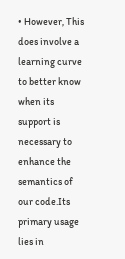• However, This does involve a learning curve to better know when its support is necessary to enhance the semantics of our code.Its primary usage lies in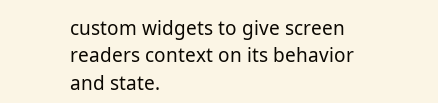custom widgets to give screen readers context on its behavior and state.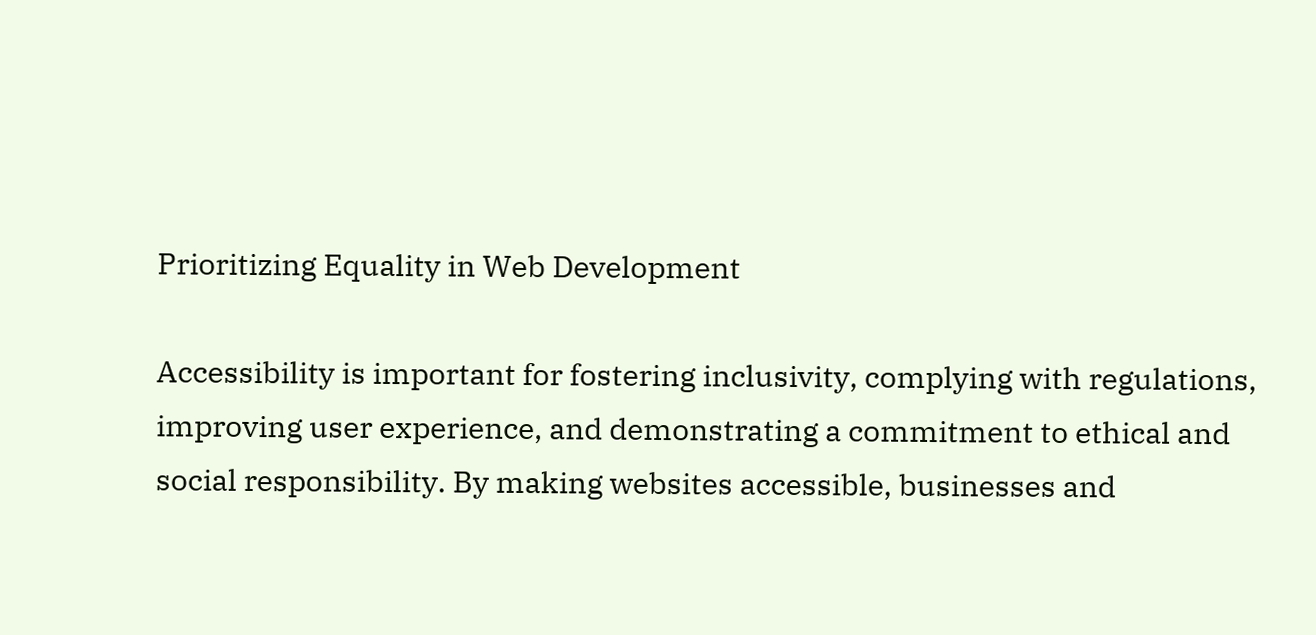Prioritizing Equality in Web Development

Accessibility is important for fostering inclusivity, complying with regulations, improving user experience, and demonstrating a commitment to ethical and social responsibility. By making websites accessible, businesses and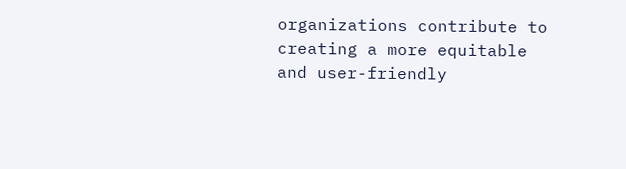organizations contribute to creating a more equitable and user-friendly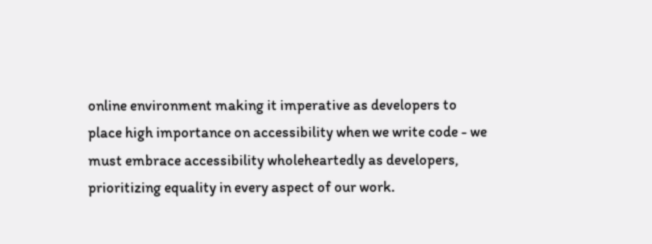online environment making it imperative as developers to place high importance on accessibility when we write code - we must embrace accessibility wholeheartedly as developers, prioritizing equality in every aspect of our work.